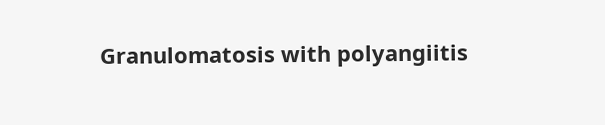Granulomatosis with polyangiitis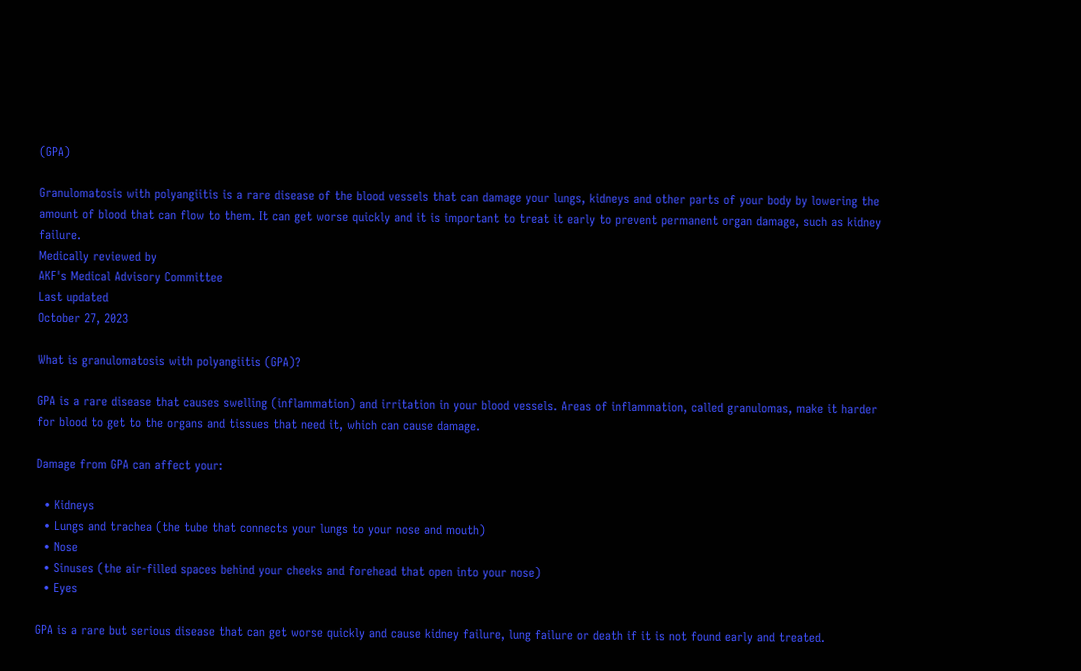(GPA)

Granulomatosis with polyangiitis is a rare disease of the blood vessels that can damage your lungs, kidneys and other parts of your body by lowering the amount of blood that can flow to them. It can get worse quickly and it is important to treat it early to prevent permanent organ damage, such as kidney failure.
Medically reviewed by
AKF's Medical Advisory Committee
Last updated
October 27, 2023

What is granulomatosis with polyangiitis (GPA)?

GPA is a rare disease that causes swelling (inflammation) and irritation in your blood vessels. Areas of inflammation, called granulomas, make it harder for blood to get to the organs and tissues that need it, which can cause damage.

Damage from GPA can affect your:

  • Kidneys
  • Lungs and trachea (the tube that connects your lungs to your nose and mouth)
  • Nose
  • Sinuses (the air-filled spaces behind your cheeks and forehead that open into your nose)
  • Eyes

GPA is a rare but serious disease that can get worse quickly and cause kidney failure, lung failure or death if it is not found early and treated.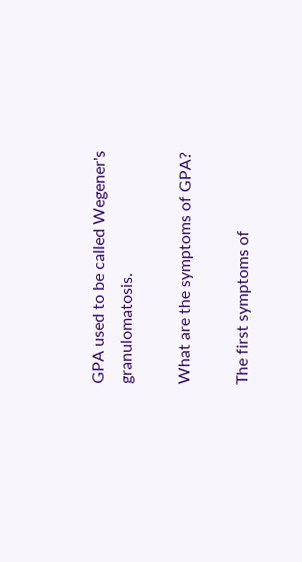GPA used to be called Wegener's granulomatosis.

What are the symptoms of GPA?

The first symptoms of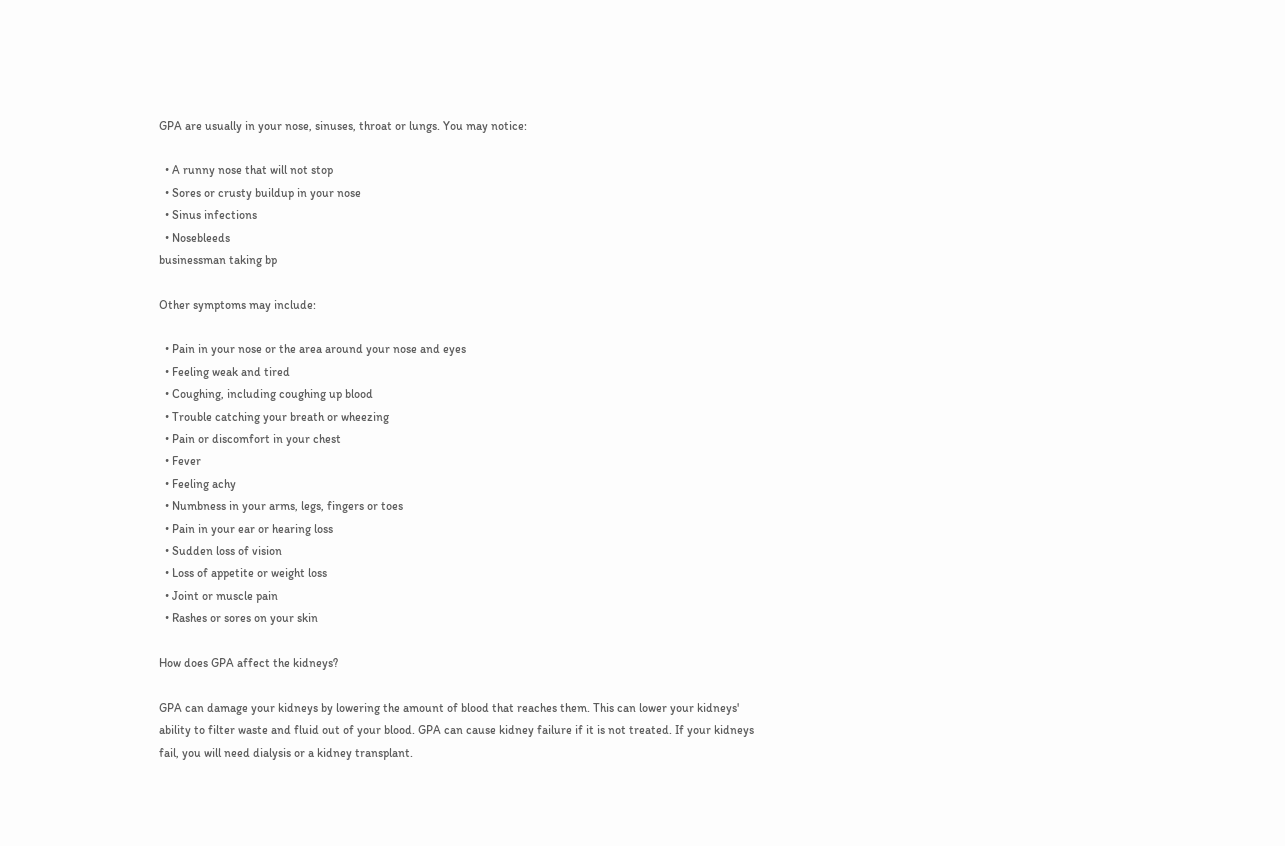GPA are usually in your nose, sinuses, throat or lungs. You may notice:

  • A runny nose that will not stop
  • Sores or crusty buildup in your nose
  • Sinus infections
  • Nosebleeds
businessman taking bp

Other symptoms may include:

  • Pain in your nose or the area around your nose and eyes
  • Feeling weak and tired
  • Coughing, including coughing up blood
  • Trouble catching your breath or wheezing
  • Pain or discomfort in your chest
  • Fever
  • Feeling achy
  • Numbness in your arms, legs, fingers or toes
  • Pain in your ear or hearing loss
  • Sudden loss of vision
  • Loss of appetite or weight loss
  • Joint or muscle pain
  • Rashes or sores on your skin

How does GPA affect the kidneys?

GPA can damage your kidneys by lowering the amount of blood that reaches them. This can lower your kidneys' ability to filter waste and fluid out of your blood. GPA can cause kidney failure if it is not treated. If your kidneys fail, you will need dialysis or a kidney transplant.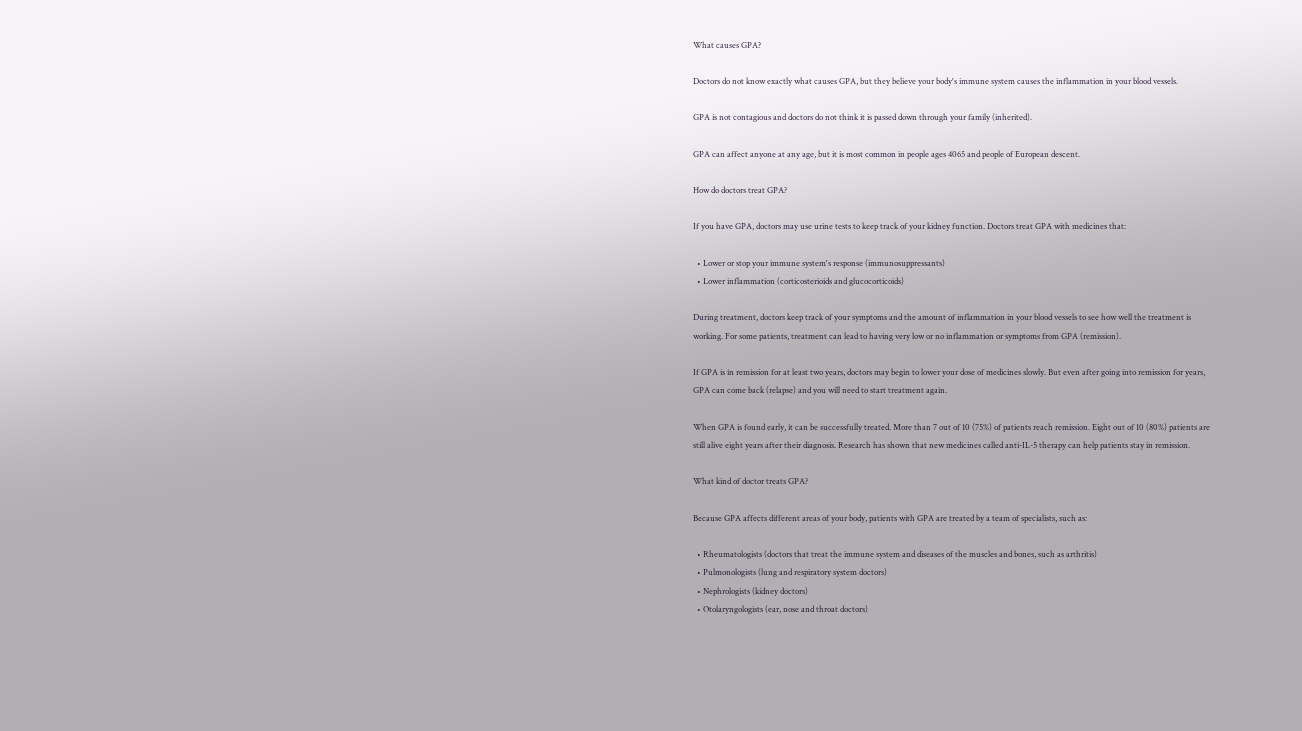What causes GPA?

Doctors do not know exactly what causes GPA, but they believe your body's immune system causes the inflammation in your blood vessels.

GPA is not contagious and doctors do not think it is passed down through your family (inherited).

GPA can affect anyone at any age, but it is most common in people ages 4065 and people of European descent.

How do doctors treat GPA?

If you have GPA, doctors may use urine tests to keep track of your kidney function. Doctors treat GPA with medicines that:

  • Lower or stop your immune system's response (immunosuppressants)
  • Lower inflammation (corticosterioids and glucocorticoids)

During treatment, doctors keep track of your symptoms and the amount of inflammation in your blood vessels to see how well the treatment is working. For some patients, treatment can lead to having very low or no inflammation or symptoms from GPA (remission).

If GPA is in remission for at least two years, doctors may begin to lower your dose of medicines slowly. But even after going into remission for years, GPA can come back (relapse) and you will need to start treatment again.

When GPA is found early, it can be successfully treated. More than 7 out of 10 (75%) of patients reach remission. Eight out of 10 (80%) patients are still alive eight years after their diagnosis. Research has shown that new medicines called anti-IL-5 therapy can help patients stay in remission.

What kind of doctor treats GPA?

Because GPA affects different areas of your body, patients with GPA are treated by a team of specialists, such as:

  • Rheumatologists (doctors that treat the immune system and diseases of the muscles and bones, such as arthritis)
  • Pulmonologists (lung and respiratory system doctors)
  • Nephrologists (kidney doctors)
  • Otolaryngologists (ear, nose and throat doctors)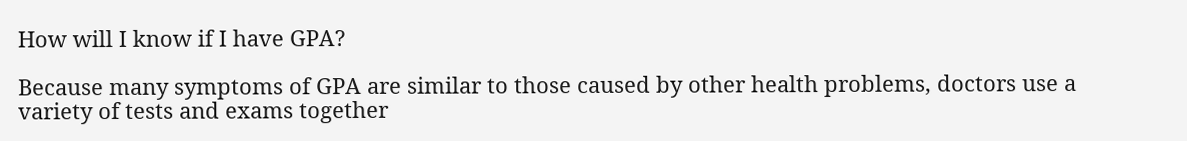How will I know if I have GPA?

Because many symptoms of GPA are similar to those caused by other health problems, doctors use a variety of tests and exams together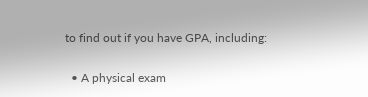to find out if you have GPA, including:

  • A physical exam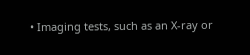• Imaging tests, such as an X-ray or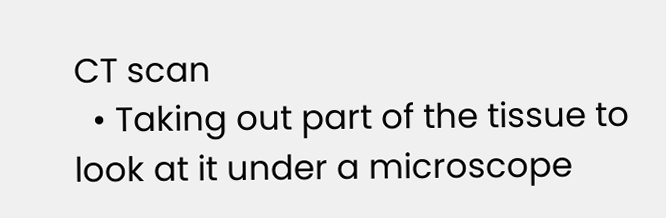CT scan
  • Taking out part of the tissue to look at it under a microscope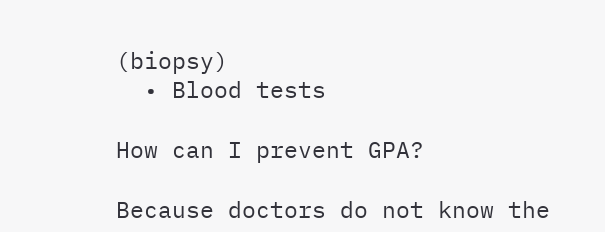(biopsy)
  • Blood tests

How can I prevent GPA?

Because doctors do not know the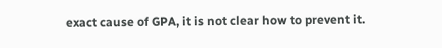exact cause of GPA, it is not clear how to prevent it.